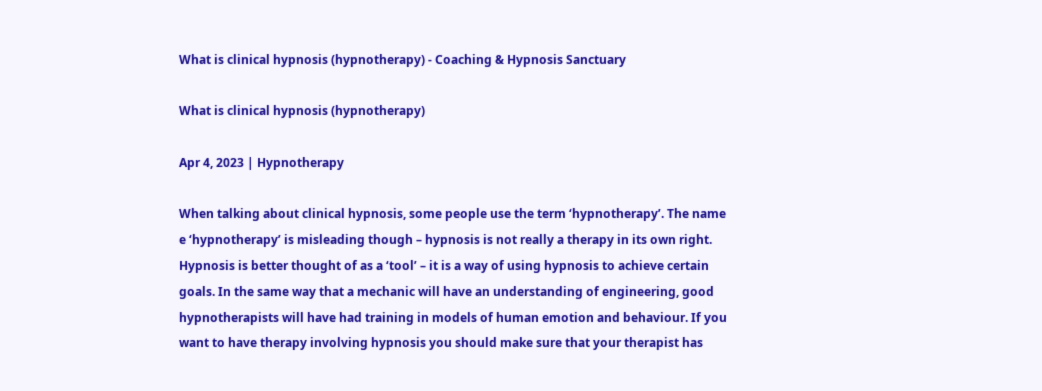What is clinical hypnosis (hypnotherapy) - Coaching & Hypnosis Sanctuary

What is clinical hypnosis (hypnotherapy)

Apr 4, 2023 | Hypnotherapy

When talking about clinical hypnosis, some people use the term ‘hypnotherapy’. The name e ‘hypnotherapy’ is misleading though – hypnosis is not really a therapy in its own right. Hypnosis is better thought of as a ‘tool’ – it is a way of using hypnosis to achieve certain goals. In the same way that a mechanic will have an understanding of engineering, good hypnotherapists will have had training in models of human emotion and behaviour. If you want to have therapy involving hypnosis you should make sure that your therapist has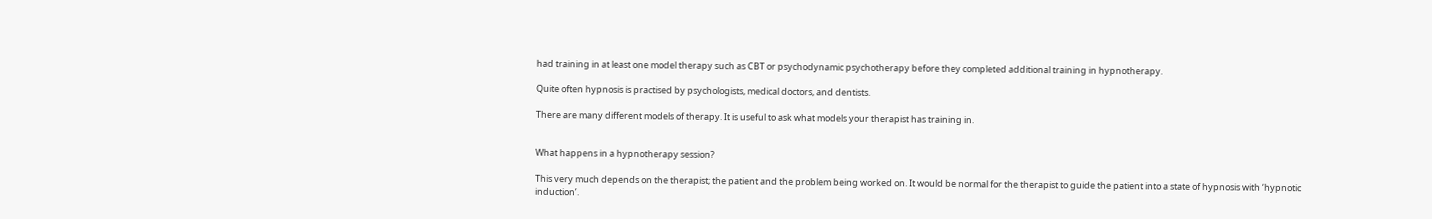had training in at least one model therapy such as CBT or psychodynamic psychotherapy before they completed additional training in hypnotherapy.

Quite often hypnosis is practised by psychologists, medical doctors, and dentists.

There are many different models of therapy. It is useful to ask what models your therapist has training in.


What happens in a hypnotherapy session?

This very much depends on the therapist; the patient and the problem being worked on. It would be normal for the therapist to guide the patient into a state of hypnosis with ‘hypnotic induction’.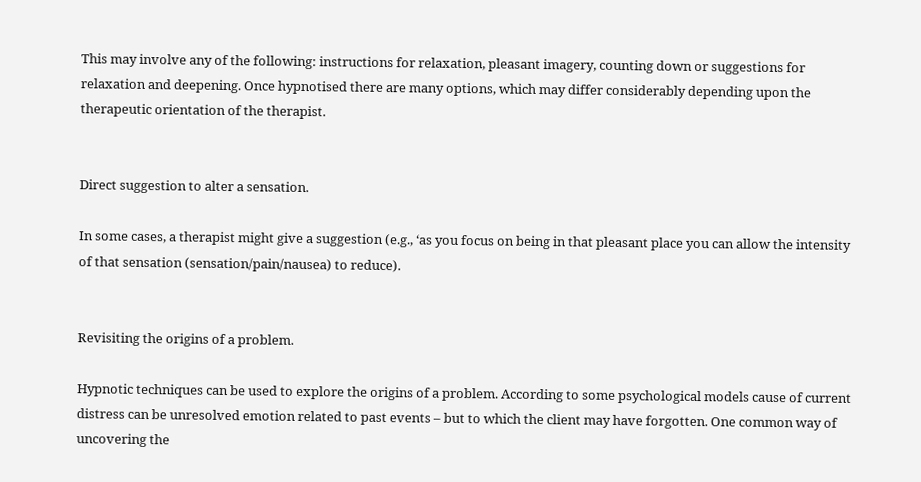This may involve any of the following: instructions for relaxation, pleasant imagery, counting down or suggestions for relaxation and deepening. Once hypnotised there are many options, which may differ considerably depending upon the therapeutic orientation of the therapist.


Direct suggestion to alter a sensation.

In some cases, a therapist might give a suggestion (e.g., ‘as you focus on being in that pleasant place you can allow the intensity of that sensation (sensation/pain/nausea) to reduce).


Revisiting the origins of a problem.

Hypnotic techniques can be used to explore the origins of a problem. According to some psychological models cause of current distress can be unresolved emotion related to past events – but to which the client may have forgotten. One common way of uncovering the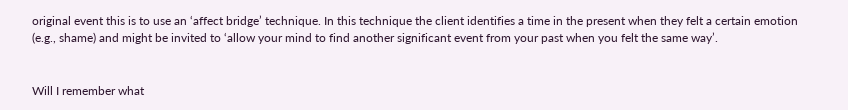original event this is to use an ‘affect bridge’ technique. In this technique the client identifies a time in the present when they felt a certain emotion (e.g., shame) and might be invited to ‘allow your mind to find another significant event from your past when you felt the same way’.


Will I remember what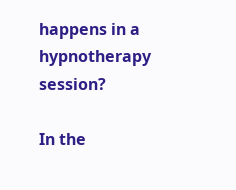happens in a hypnotherapy session?

In the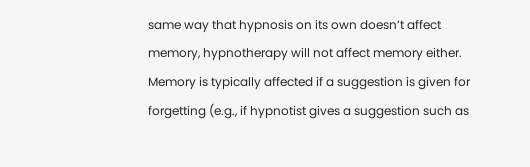same way that hypnosis on its own doesn’t affect memory, hypnotherapy will not affect memory either. Memory is typically affected if a suggestion is given for forgetting (e.g., if hypnotist gives a suggestion such as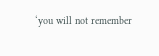‘you will not remember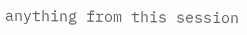anything from this session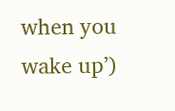when you wake up’)